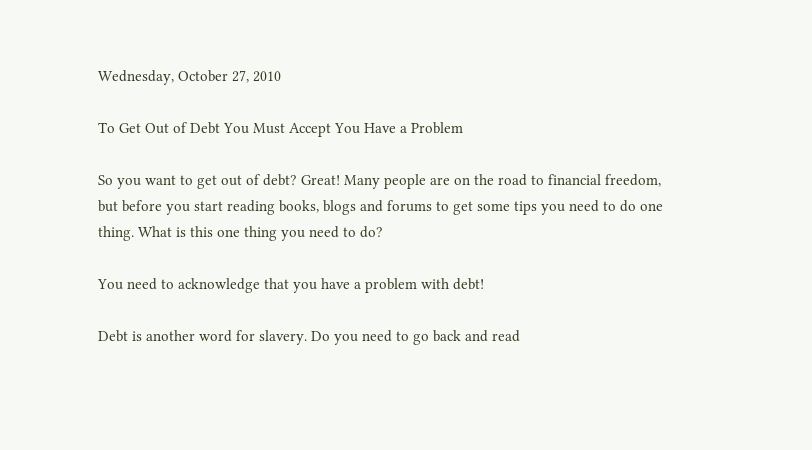Wednesday, October 27, 2010

To Get Out of Debt You Must Accept You Have a Problem

So you want to get out of debt? Great! Many people are on the road to financial freedom, but before you start reading books, blogs and forums to get some tips you need to do one thing. What is this one thing you need to do?

You need to acknowledge that you have a problem with debt!

Debt is another word for slavery. Do you need to go back and read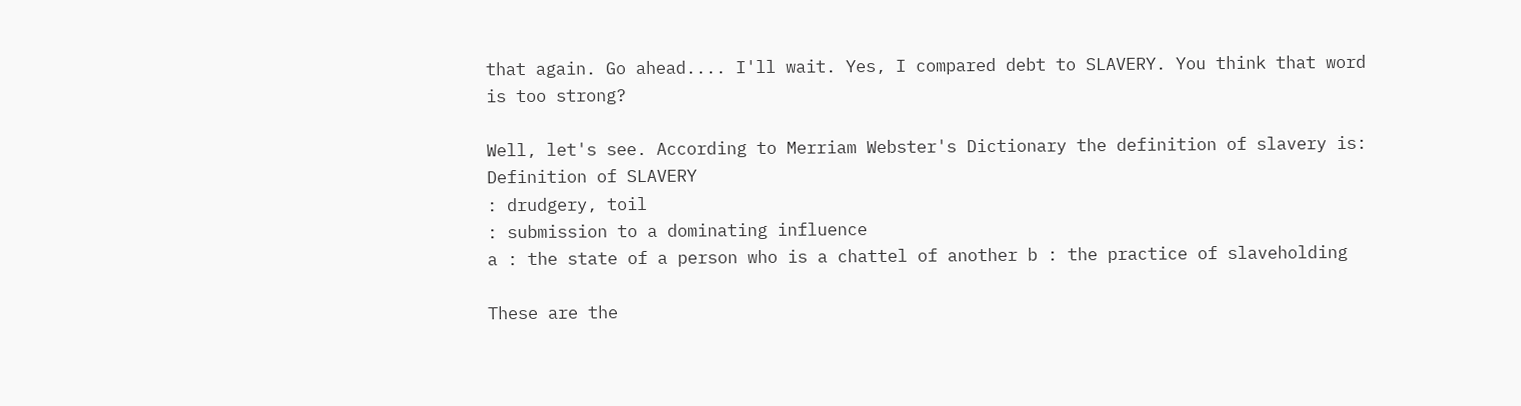that again. Go ahead.... I'll wait. Yes, I compared debt to SLAVERY. You think that word is too strong?

Well, let's see. According to Merriam Webster's Dictionary the definition of slavery is:
Definition of SLAVERY
: drudgery, toil
: submission to a dominating influence
a : the state of a person who is a chattel of another b : the practice of slaveholding

These are the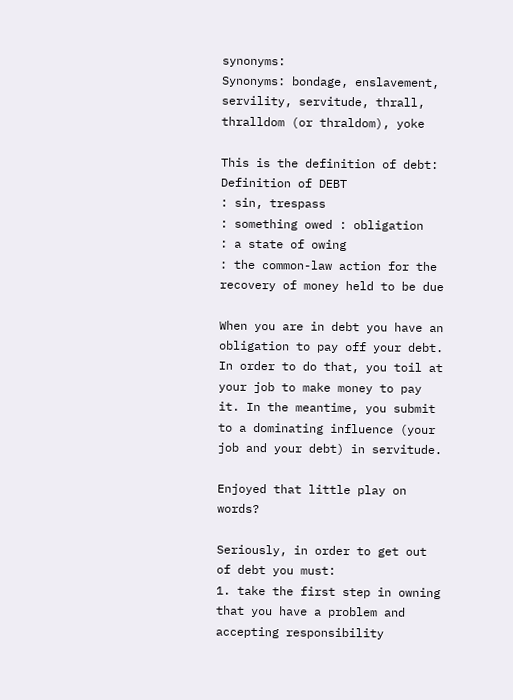synonyms:
Synonyms: bondage, enslavement, servility, servitude, thrall, thralldom (or thraldom), yoke

This is the definition of debt:
Definition of DEBT
: sin, trespass
: something owed : obligation
: a state of owing
: the common-law action for the recovery of money held to be due

When you are in debt you have an obligation to pay off your debt. In order to do that, you toil at your job to make money to pay it. In the meantime, you submit to a dominating influence (your job and your debt) in servitude.

Enjoyed that little play on words?

Seriously, in order to get out of debt you must:
1. take the first step in owning that you have a problem and accepting responsibility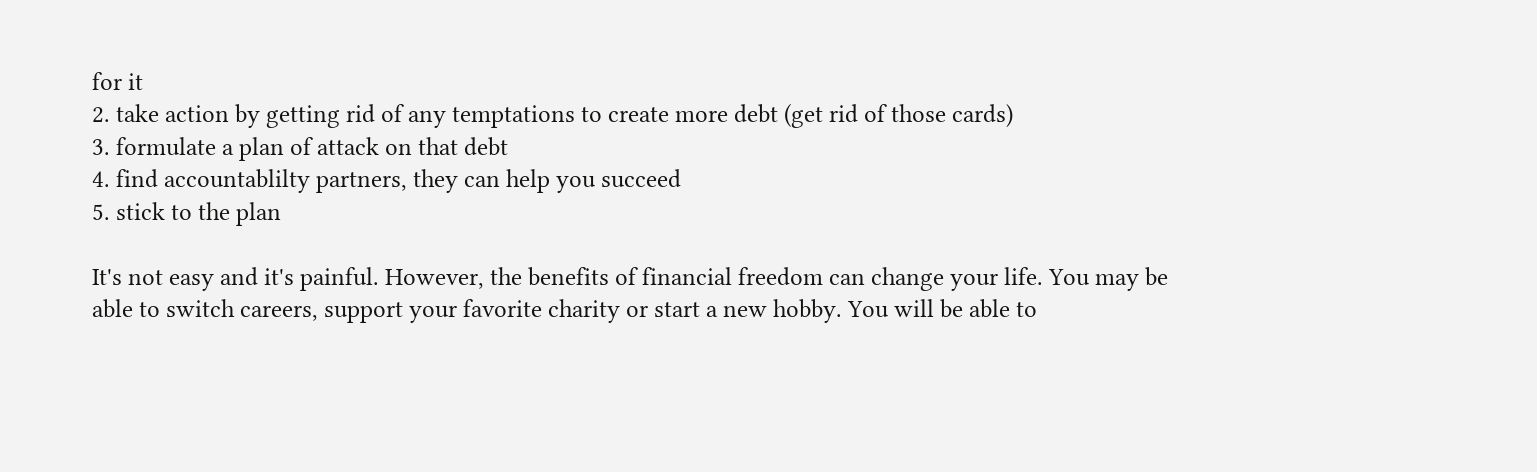for it
2. take action by getting rid of any temptations to create more debt (get rid of those cards)
3. formulate a plan of attack on that debt
4. find accountablilty partners, they can help you succeed
5. stick to the plan

It's not easy and it's painful. However, the benefits of financial freedom can change your life. You may be able to switch careers, support your favorite charity or start a new hobby. You will be able to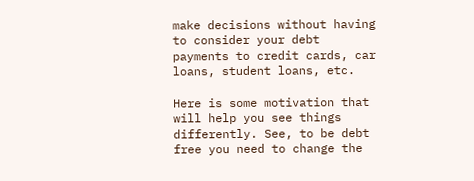make decisions without having to consider your debt payments to credit cards, car loans, student loans, etc.

Here is some motivation that will help you see things differently. See, to be debt free you need to change the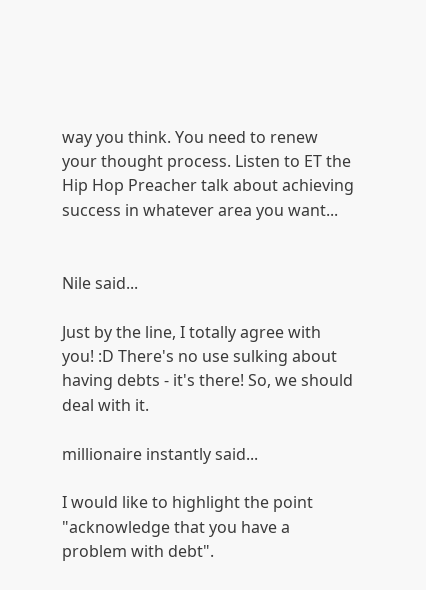way you think. You need to renew your thought process. Listen to ET the Hip Hop Preacher talk about achieving success in whatever area you want...


Nile said...

Just by the line, I totally agree with you! :D There's no use sulking about having debts - it's there! So, we should deal with it.

millionaire instantly said...

I would like to highlight the point "acknowledge that you have a problem with debt".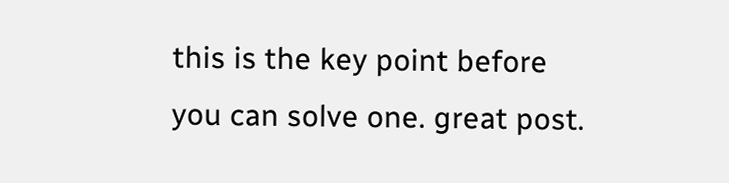this is the key point before you can solve one. great post.